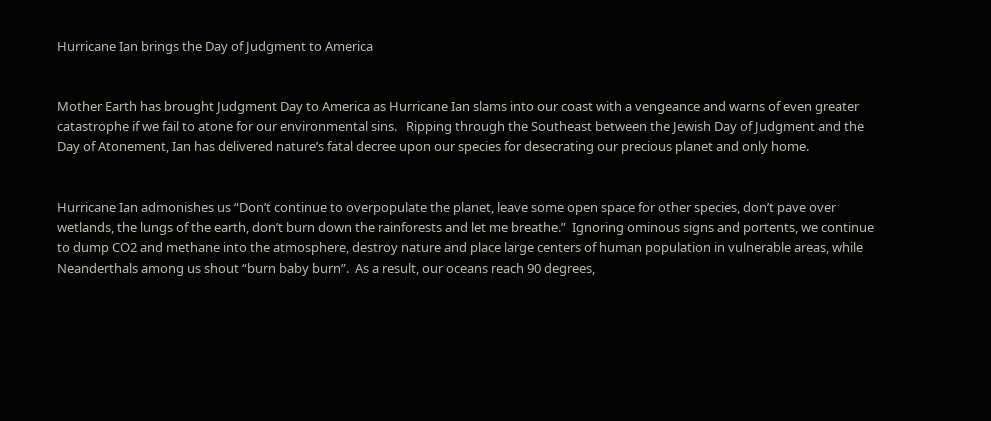Hurricane Ian brings the Day of Judgment to America


Mother Earth has brought Judgment Day to America as Hurricane Ian slams into our coast with a vengeance and warns of even greater catastrophe if we fail to atone for our environmental sins.   Ripping through the Southeast between the Jewish Day of Judgment and the Day of Atonement, Ian has delivered nature’s fatal decree upon our species for desecrating our precious planet and only home.


Hurricane Ian admonishes us “Don’t continue to overpopulate the planet, leave some open space for other species, don’t pave over wetlands, the lungs of the earth, don’t burn down the rainforests and let me breathe.”  Ignoring ominous signs and portents, we continue to dump CO2 and methane into the atmosphere, destroy nature and place large centers of human population in vulnerable areas, while Neanderthals among us shout “burn baby burn”.  As a result, our oceans reach 90 degrees,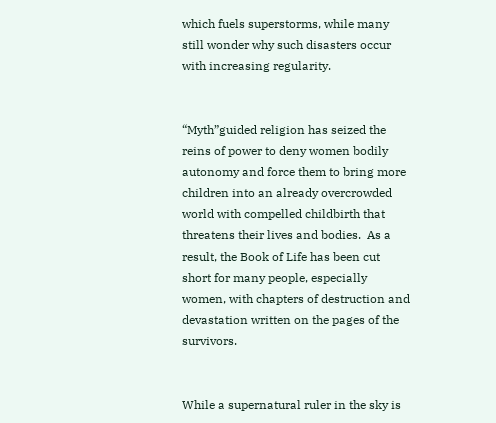which fuels superstorms, while many still wonder why such disasters occur with increasing regularity.


“Myth”guided religion has seized the reins of power to deny women bodily autonomy and force them to bring more children into an already overcrowded world with compelled childbirth that threatens their lives and bodies.  As a result, the Book of Life has been cut short for many people, especially women, with chapters of destruction and devastation written on the pages of the survivors.


While a supernatural ruler in the sky is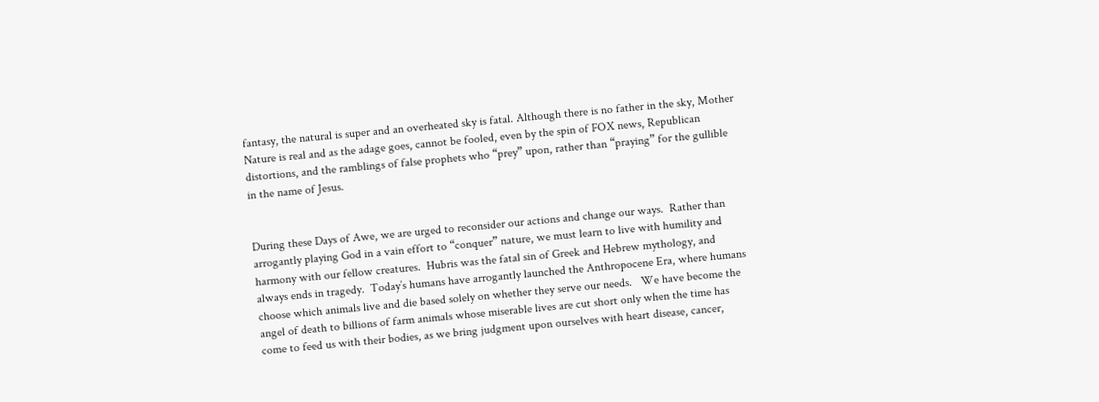fantasy, the natural is super and an overheated sky is fatal. Although there is no father in the sky, Mother Nature is real and as the adage goes, cannot be fooled, even by the spin of FOX news, Republican distortions, and the ramblings of false prophets who “prey” upon, rather than “praying” for the gullible in the name of Jesus.


During these Days of Awe, we are urged to reconsider our actions and change our ways.  Rather than arrogantly playing God in a vain effort to “conquer” nature, we must learn to live with humility and harmony with our fellow creatures.  Hubris was the fatal sin of Greek and Hebrew mythology, and always ends in tragedy.  Today’s humans have arrogantly launched the Anthropocene Era, where humans choose which animals live and die based solely on whether they serve our needs.   We have become the angel of death to billions of farm animals whose miserable lives are cut short only when the time has come to feed us with their bodies, as we bring judgment upon ourselves with heart disease, cancer,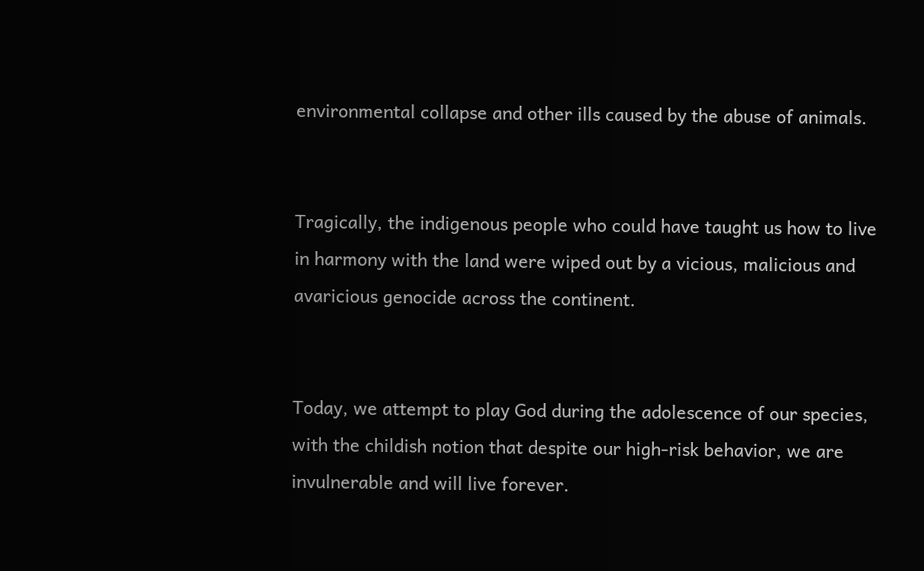environmental collapse and other ills caused by the abuse of animals.


Tragically, the indigenous people who could have taught us how to live in harmony with the land were wiped out by a vicious, malicious and avaricious genocide across the continent.


Today, we attempt to play God during the adolescence of our species, with the childish notion that despite our high-risk behavior, we are invulnerable and will live forever.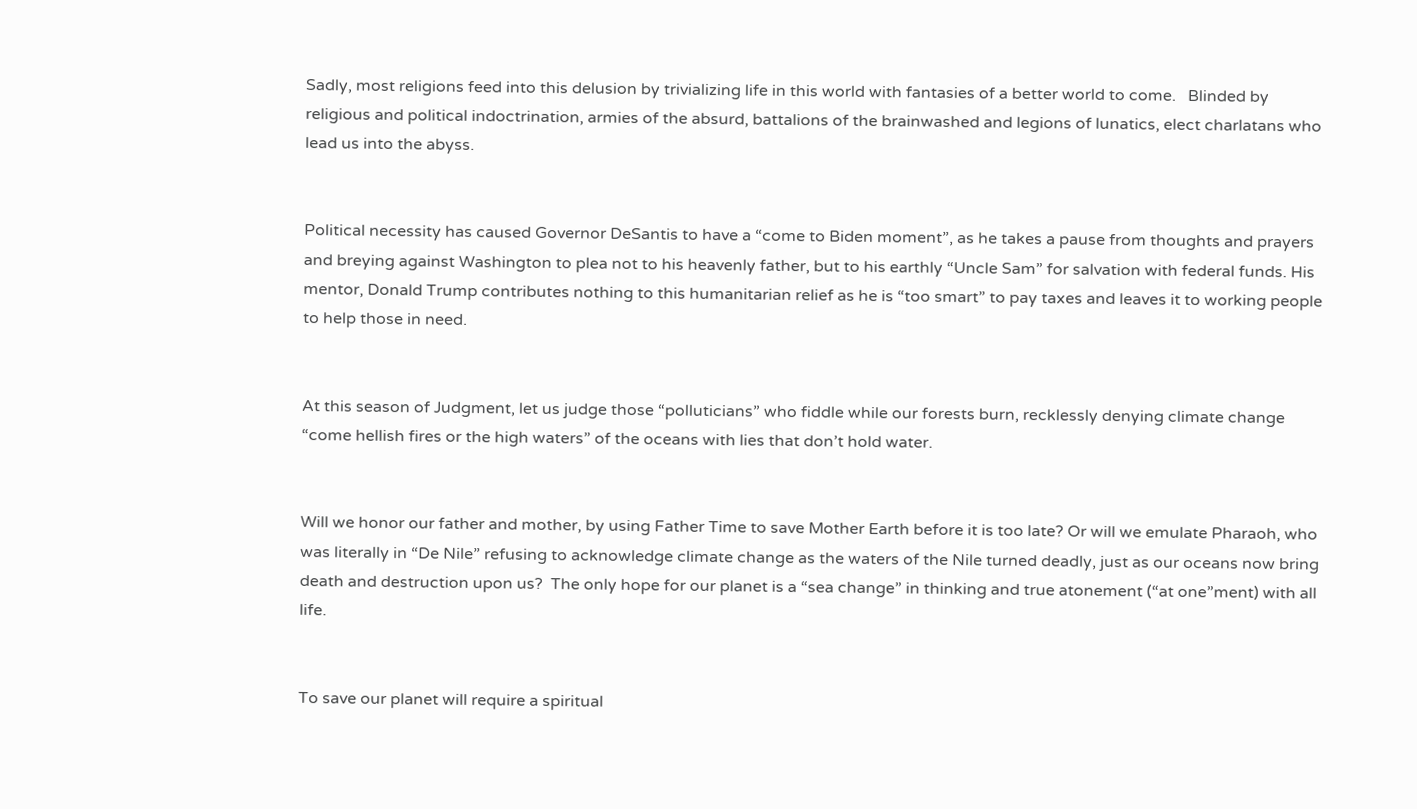Sadly, most religions feed into this delusion by trivializing life in this world with fantasies of a better world to come.   Blinded by religious and political indoctrination, armies of the absurd, battalions of the brainwashed and legions of lunatics, elect charlatans who lead us into the abyss.


Political necessity has caused Governor DeSantis to have a “come to Biden moment”, as he takes a pause from thoughts and prayers and breying against Washington to plea not to his heavenly father, but to his earthly “Uncle Sam” for salvation with federal funds. His mentor, Donald Trump contributes nothing to this humanitarian relief as he is “too smart” to pay taxes and leaves it to working people to help those in need.


At this season of Judgment, let us judge those “polluticians” who fiddle while our forests burn, recklessly denying climate change “come hellish fires or the high waters” of the oceans with lies that don’t hold water.


Will we honor our father and mother, by using Father Time to save Mother Earth before it is too late? Or will we emulate Pharaoh, who was literally in “De Nile” refusing to acknowledge climate change as the waters of the Nile turned deadly, just as our oceans now bring death and destruction upon us?  The only hope for our planet is a “sea change” in thinking and true atonement (“at one”ment) with all life.


To save our planet will require a spiritual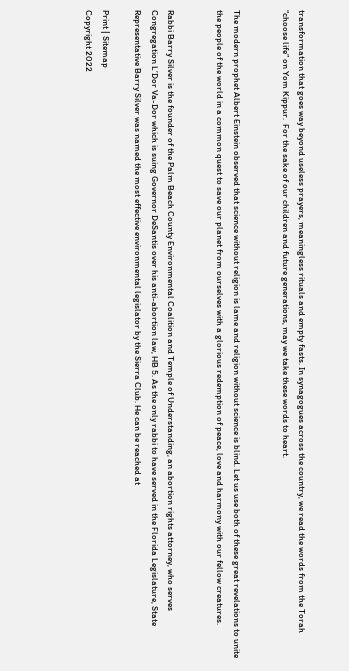transformation that goes way beyond useless prayers, meaningless rituals and empty fasts. In synagogues across the country, we read the words from the Torah “choose life” on Yom Kippur.  For the sake of our children and future generations, may we take these words to heart.


The modern prophet Albert Einstein observed that science without religion is lame and religion without science is blind. Let us use both of these great revelations to unite the people of the world in a common quest to save our planet from ourselves with a glorious redemption of peace, love and harmony with our fellow creatures.


Rabbi Barry Silver is the founder of the Palm Beach County Environmental Coalition and Temple of Understanding, an abortion rights attorney, who serves Congregation L’Dor Va-Dor which is suing Governor DeSantis over his anti-abortion law, HB 5. As the only rabbi to have served in the Florida Legislature, State Representative Barry Silver was named the most effective environmental legislator by the Sierra Club. He can be reached at

Print | Sitemap
Copyright 2022